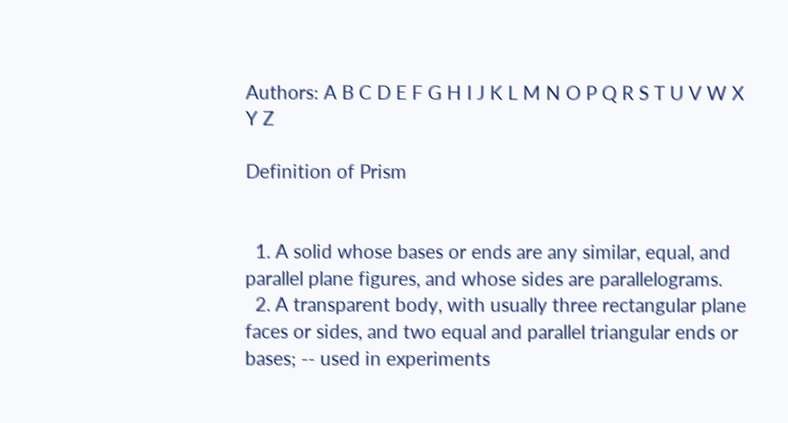Authors: A B C D E F G H I J K L M N O P Q R S T U V W X Y Z

Definition of Prism


  1. A solid whose bases or ends are any similar, equal, and parallel plane figures, and whose sides are parallelograms.
  2. A transparent body, with usually three rectangular plane faces or sides, and two equal and parallel triangular ends or bases; -- used in experiments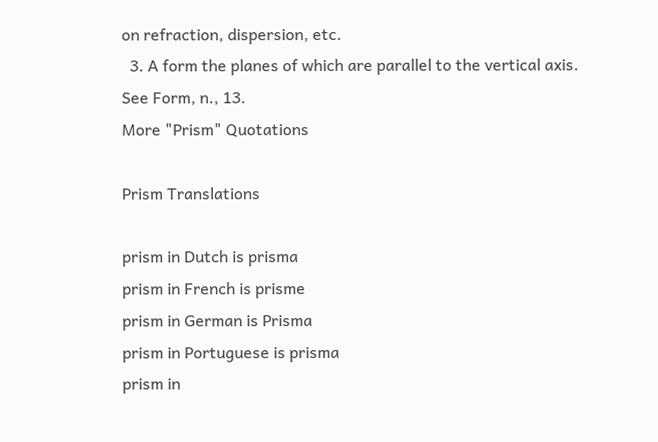on refraction, dispersion, etc.
  3. A form the planes of which are parallel to the vertical axis. See Form, n., 13.
More "Prism" Quotations

Prism Translations

prism in Dutch is prisma
prism in French is prisme
prism in German is Prisma
prism in Portuguese is prisma
prism in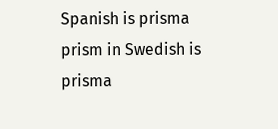Spanish is prisma
prism in Swedish is prisma